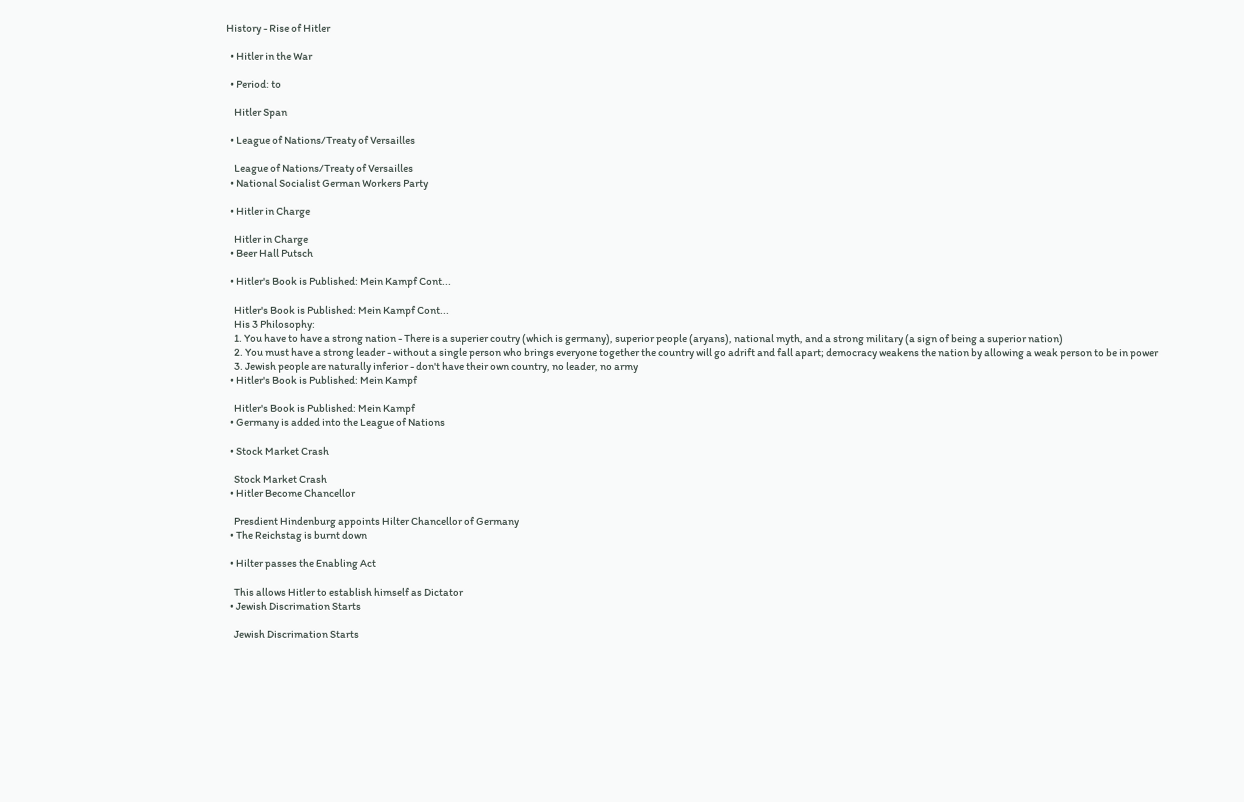History - Rise of Hitler

  • Hitler in the War

  • Period: to

    Hitler Span

  • League of Nations/Treaty of Versailles

    League of Nations/Treaty of Versailles
  • National Socialist German Workers Party

  • Hitler in Charge

    Hitler in Charge
  • Beer Hall Putsch

  • Hitler's Book is Published: Mein Kampf Cont...

    Hitler's Book is Published: Mein Kampf Cont...
    His 3 Philosophy:
    1. You have to have a strong nation - There is a superier coutry (which is germany), superior people (aryans), national myth, and a strong military (a sign of being a superior nation)
    2. You must have a strong leader - without a single person who brings everyone together the country will go adrift and fall apart; democracy weakens the nation by allowing a weak person to be in power
    3. Jewish people are naturally inferior - don't have their own country, no leader, no army
  • Hitler's Book is Published: Mein Kampf

    Hitler's Book is Published: Mein Kampf
  • Germany is added into the League of Nations

  • Stock Market Crash

    Stock Market Crash
  • Hitler Become Chancellor

    Presdient Hindenburg appoints Hilter Chancellor of Germany
  • The Reichstag is burnt down

  • Hilter passes the Enabling Act

    This allows Hitler to establish himself as Dictator
  • Jewish Discrimation Starts

    Jewish Discrimation Starts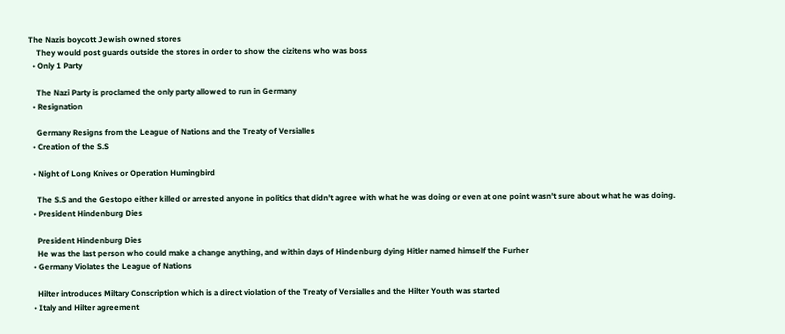The Nazis boycott Jewish owned stores
    They would post guards outside the stores in order to show the cizitens who was boss
  • Only 1 Party

    The Nazi Party is proclamed the only party allowed to run in Germany
  • Resignation

    Germany Resigns from the League of Nations and the Treaty of Versialles
  • Creation of the S.S

  • Night of Long Knives or Operation Humingbird

    The S.S and the Gestopo either killed or arrested anyone in politics that didn't agree with what he was doing or even at one point wasn't sure about what he was doing.
  • President Hindenburg Dies

    President Hindenburg Dies
    He was the last person who could make a change anything, and within days of Hindenburg dying Hitler named himself the Furher
  • Germany Violates the League of Nations

    Hilter introduces Miltary Conscription which is a direct violation of the Treaty of Versialles and the Hilter Youth was started
  • Italy and Hilter agreement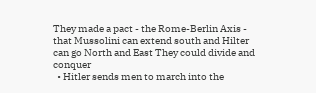They made a pact - the Rome-Berlin Axis - that Mussolini can extend south and Hilter can go North and East They could divide and conquer
  • Hitler sends men to march into the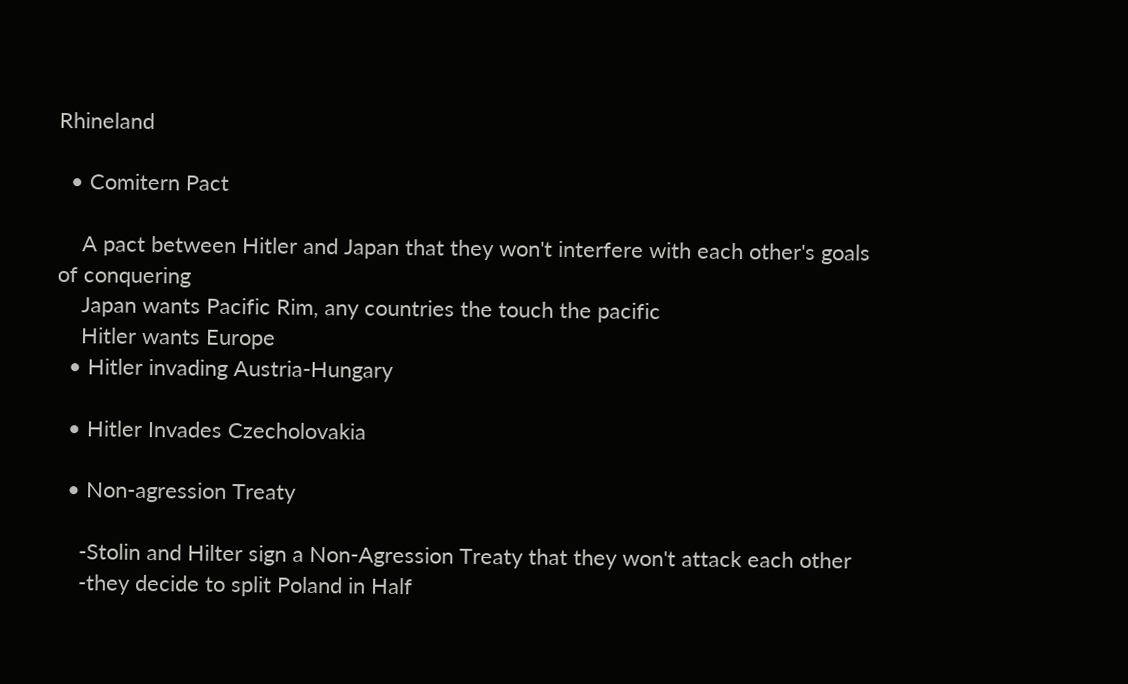Rhineland

  • Comitern Pact

    A pact between Hitler and Japan that they won't interfere with each other's goals of conquering
    Japan wants Pacific Rim, any countries the touch the pacific
    Hitler wants Europe
  • Hitler invading Austria-Hungary

  • Hitler Invades Czecholovakia

  • Non-agression Treaty

    -Stolin and Hilter sign a Non-Agression Treaty that they won't attack each other
    -they decide to split Poland in Half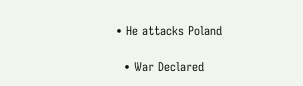• He attacks Poland

  • War Declared